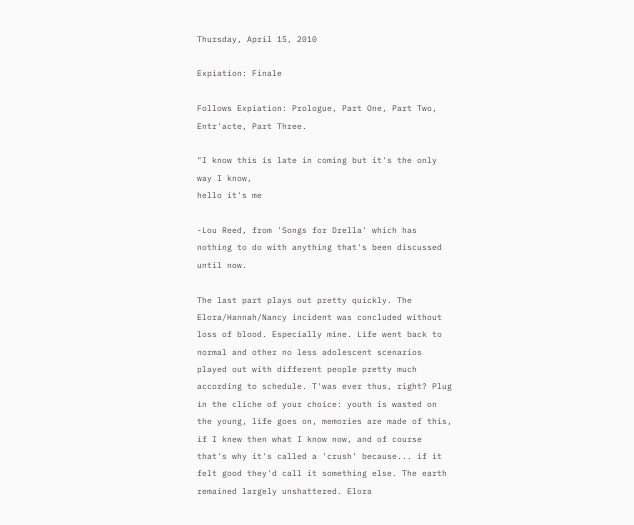Thursday, April 15, 2010

Expiation: Finale

Follows Expiation: Prologue, Part One, Part Two, Entr'acte, Part Three.

"I know this is late in coming but it's the only way I know,
hello it's me

-Lou Reed, from 'Songs for Drella' which has nothing to do with anything that's been discussed until now.

The last part plays out pretty quickly. The Elora/Hannah/Nancy incident was concluded without loss of blood. Especially mine. Life went back to normal and other no less adolescent scenarios played out with different people pretty much according to schedule. T'was ever thus, right? Plug in the cliche of your choice: youth is wasted on the young, life goes on, memories are made of this, if I knew then what I know now, and of course that's why it's called a 'crush' because... if it felt good they'd call it something else. The earth remained largely unshattered. Elora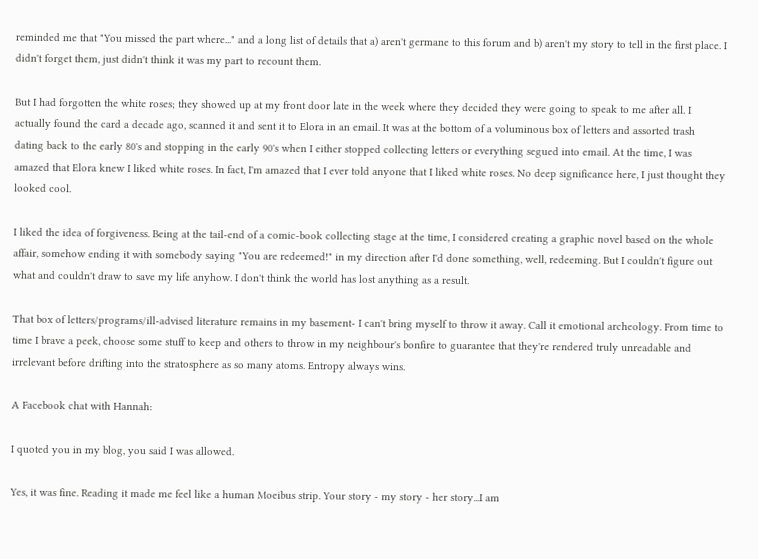reminded me that "You missed the part where..." and a long list of details that a) aren't germane to this forum and b) aren't my story to tell in the first place. I didn't forget them, just didn't think it was my part to recount them.

But I had forgotten the white roses; they showed up at my front door late in the week where they decided they were going to speak to me after all. I actually found the card a decade ago, scanned it and sent it to Elora in an email. It was at the bottom of a voluminous box of letters and assorted trash dating back to the early 80's and stopping in the early 90's when I either stopped collecting letters or everything segued into email. At the time, I was amazed that Elora knew I liked white roses. In fact, I'm amazed that I ever told anyone that I liked white roses. No deep significance here, I just thought they looked cool.

I liked the idea of forgiveness. Being at the tail-end of a comic-book collecting stage at the time, I considered creating a graphic novel based on the whole affair, somehow ending it with somebody saying "You are redeemed!" in my direction after I'd done something, well, redeeming. But I couldn't figure out what and couldn't draw to save my life anyhow. I don't think the world has lost anything as a result.

That box of letters/programs/ill-advised literature remains in my basement- I can't bring myself to throw it away. Call it emotional archeology. From time to time I brave a peek, choose some stuff to keep and others to throw in my neighbour's bonfire to guarantee that they're rendered truly unreadable and irrelevant before drifting into the stratosphere as so many atoms. Entropy always wins.

A Facebook chat with Hannah:

I quoted you in my blog, you said I was allowed.

Yes, it was fine. Reading it made me feel like a human Moeibus strip. Your story - my story - her story...I am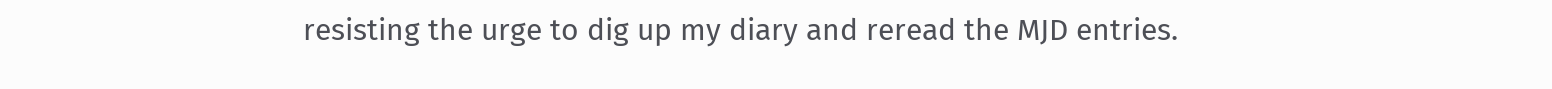resisting the urge to dig up my diary and reread the MJD entries.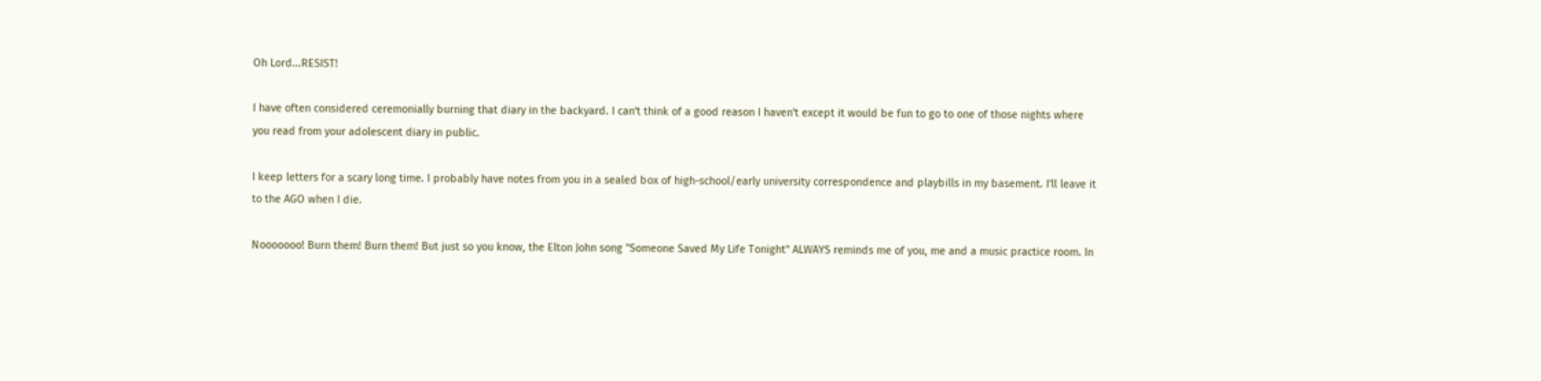Oh Lord...RESIST!

I have often considered ceremonially burning that diary in the backyard. I can't think of a good reason I haven't except it would be fun to go to one of those nights where you read from your adolescent diary in public.

I keep letters for a scary long time. I probably have notes from you in a sealed box of high-school/early university correspondence and playbills in my basement. I'll leave it to the AGO when I die.

Nooooooo! Burn them! Burn them! But just so you know, the Elton John song "Someone Saved My Life Tonight" ALWAYS reminds me of you, me and a music practice room. In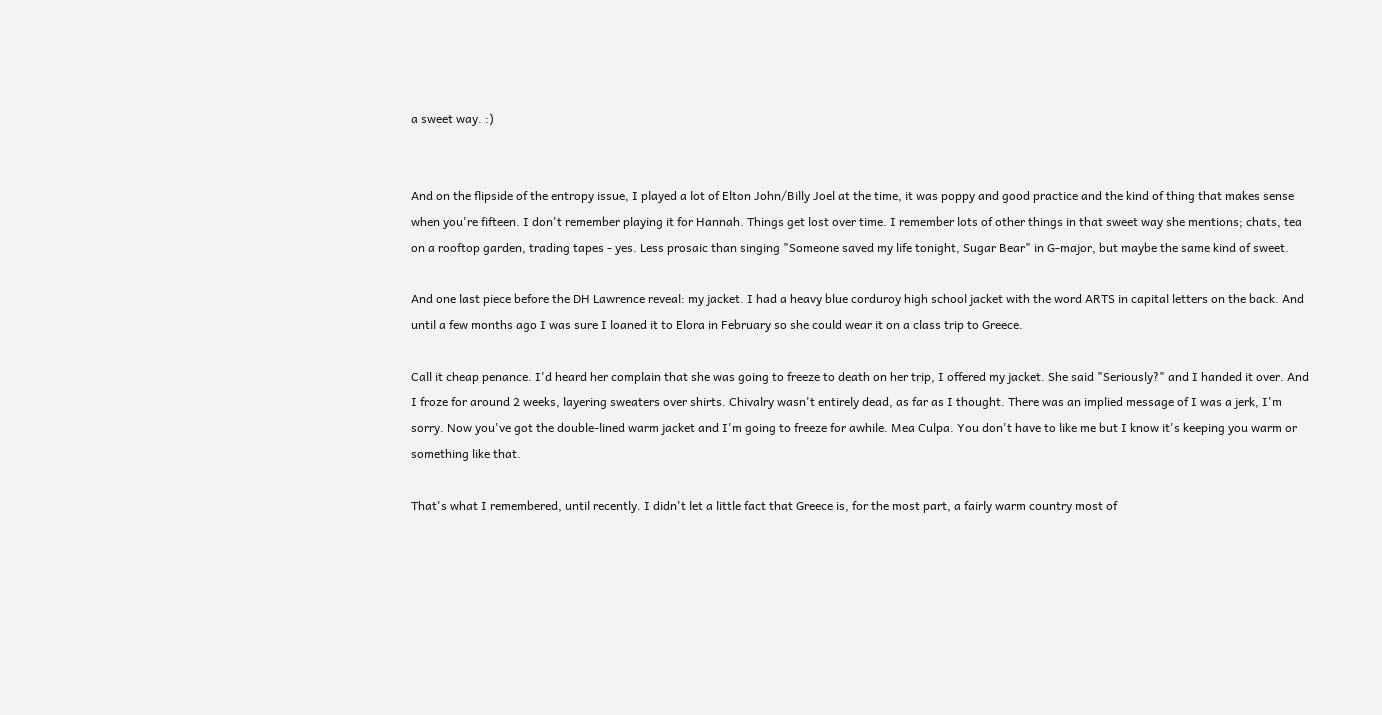a sweet way. :)


And on the flipside of the entropy issue, I played a lot of Elton John/Billy Joel at the time, it was poppy and good practice and the kind of thing that makes sense when you're fifteen. I don't remember playing it for Hannah. Things get lost over time. I remember lots of other things in that sweet way she mentions; chats, tea on a rooftop garden, trading tapes - yes. Less prosaic than singing "Someone saved my life tonight, Sugar Bear" in G-major, but maybe the same kind of sweet.

And one last piece before the DH Lawrence reveal: my jacket. I had a heavy blue corduroy high school jacket with the word ARTS in capital letters on the back. And until a few months ago I was sure I loaned it to Elora in February so she could wear it on a class trip to Greece.

Call it cheap penance. I'd heard her complain that she was going to freeze to death on her trip, I offered my jacket. She said "Seriously?" and I handed it over. And I froze for around 2 weeks, layering sweaters over shirts. Chivalry wasn't entirely dead, as far as I thought. There was an implied message of I was a jerk, I'm sorry. Now you've got the double-lined warm jacket and I'm going to freeze for awhile. Mea Culpa. You don't have to like me but I know it's keeping you warm or something like that.

That's what I remembered, until recently. I didn't let a little fact that Greece is, for the most part, a fairly warm country most of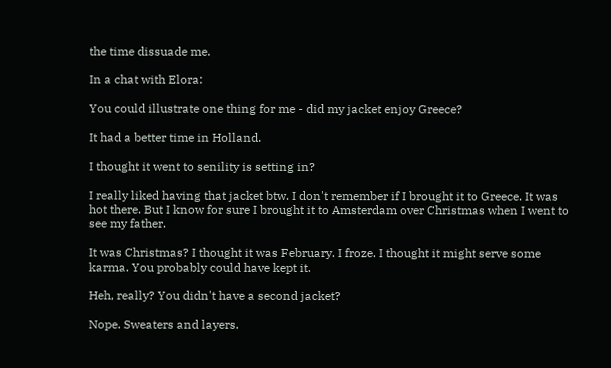the time dissuade me.

In a chat with Elora:

You could illustrate one thing for me - did my jacket enjoy Greece?

It had a better time in Holland.

I thought it went to senility is setting in?

I really liked having that jacket btw. I don't remember if I brought it to Greece. It was hot there. But I know for sure I brought it to Amsterdam over Christmas when I went to see my father.

It was Christmas? I thought it was February. I froze. I thought it might serve some karma. You probably could have kept it.

Heh, really? You didn't have a second jacket?

Nope. Sweaters and layers.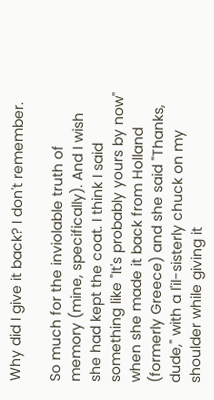Why did I give it back? I don't remember.

So much for the inviolable truth of memory (mine, specifically). And I wish she had kept the coat. I think I said something like "It's probably yours by now" when she made it back from Holland (formerly Greece) and she said "Thanks, dude," with a l'il-sisterly chuck on my shoulder while giving it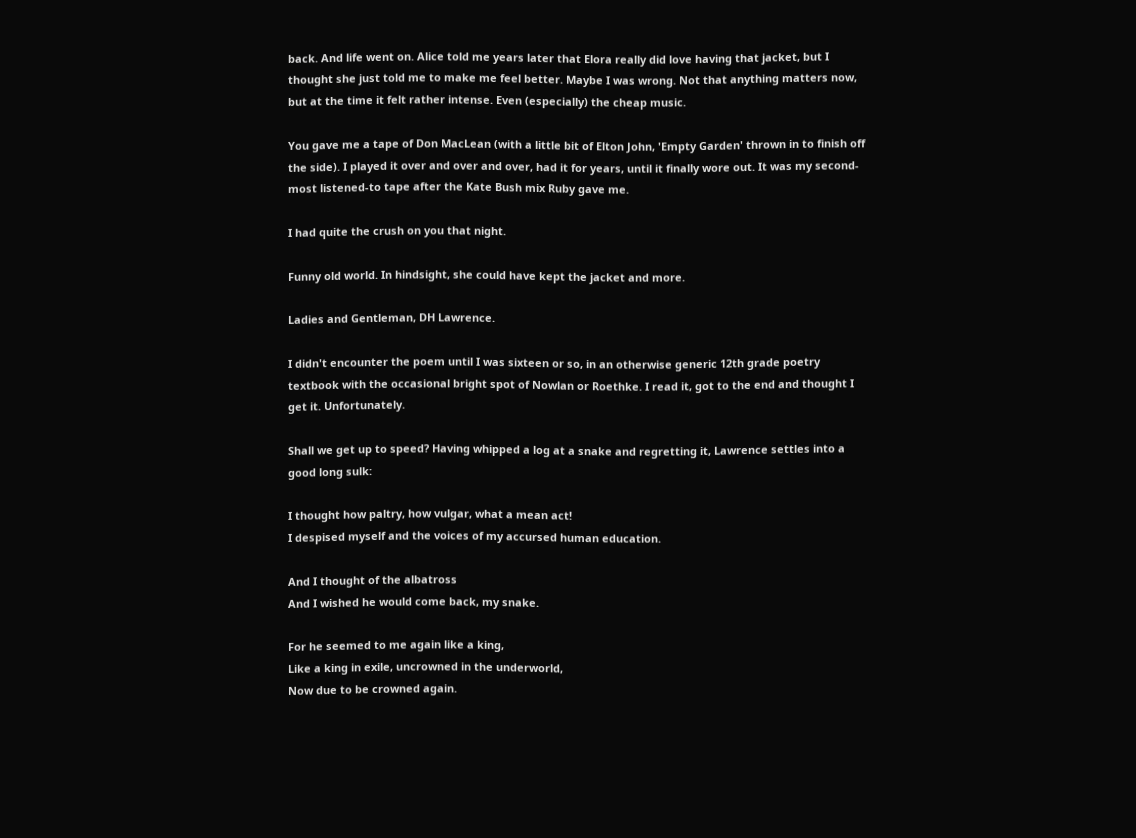back. And life went on. Alice told me years later that Elora really did love having that jacket, but I thought she just told me to make me feel better. Maybe I was wrong. Not that anything matters now, but at the time it felt rather intense. Even (especially) the cheap music.

You gave me a tape of Don MacLean (with a little bit of Elton John, 'Empty Garden' thrown in to finish off the side). I played it over and over and over, had it for years, until it finally wore out. It was my second-most listened-to tape after the Kate Bush mix Ruby gave me.

I had quite the crush on you that night.

Funny old world. In hindsight, she could have kept the jacket and more.

Ladies and Gentleman, DH Lawrence.

I didn't encounter the poem until I was sixteen or so, in an otherwise generic 12th grade poetry textbook with the occasional bright spot of Nowlan or Roethke. I read it, got to the end and thought I get it. Unfortunately.

Shall we get up to speed? Having whipped a log at a snake and regretting it, Lawrence settles into a good long sulk:

I thought how paltry, how vulgar, what a mean act!
I despised myself and the voices of my accursed human education.

And I thought of the albatross
And I wished he would come back, my snake.

For he seemed to me again like a king,
Like a king in exile, uncrowned in the underworld,
Now due to be crowned again.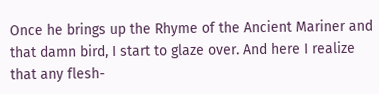Once he brings up the Rhyme of the Ancient Mariner and that damn bird, I start to glaze over. And here I realize that any flesh-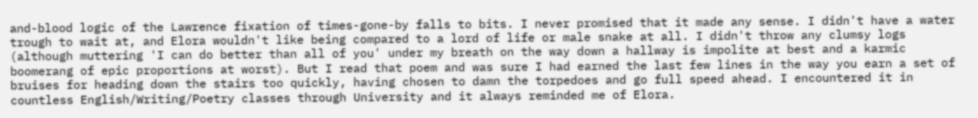and-blood logic of the Lawrence fixation of times-gone-by falls to bits. I never promised that it made any sense. I didn't have a water trough to wait at, and Elora wouldn't like being compared to a lord of life or male snake at all. I didn't throw any clumsy logs (although muttering 'I can do better than all of you' under my breath on the way down a hallway is impolite at best and a karmic boomerang of epic proportions at worst). But I read that poem and was sure I had earned the last few lines in the way you earn a set of bruises for heading down the stairs too quickly, having chosen to damn the torpedoes and go full speed ahead. I encountered it in countless English/Writing/Poetry classes through University and it always reminded me of Elora.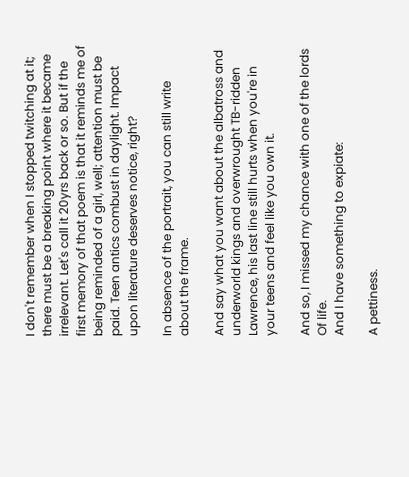I don't remember when I stopped twitching at it; there must be a breaking point where it became irrelevant. Let's call it 20yrs back or so. But if the first memory of that poem is that it reminds me of being reminded of a girl, well; attention must be paid. Teen antics combust in daylight. Impact upon literature deserves notice, right?

In absence of the portrait, you can still write about the frame.

And say what you want about the albatross and underworld kings and overwrought TB-ridden Lawrence, his last line still hurts when you're in your teens and feel like you own it.

And so, I missed my chance with one of the lords
Of life.
And I have something to expiate:

A pettiness.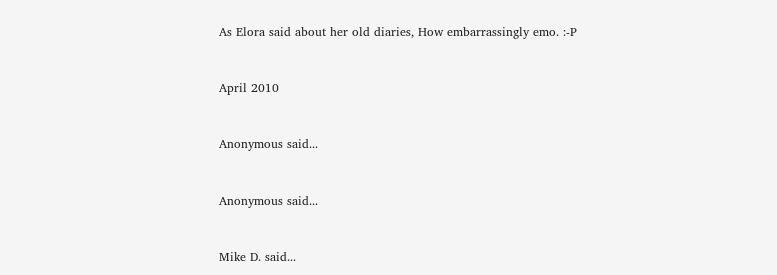As Elora said about her old diaries, How embarrassingly emo. :-P


April 2010


Anonymous said...


Anonymous said...


Mike D. said...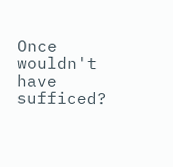Once wouldn't have sufficed?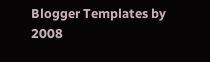Blogger Templates by 2008